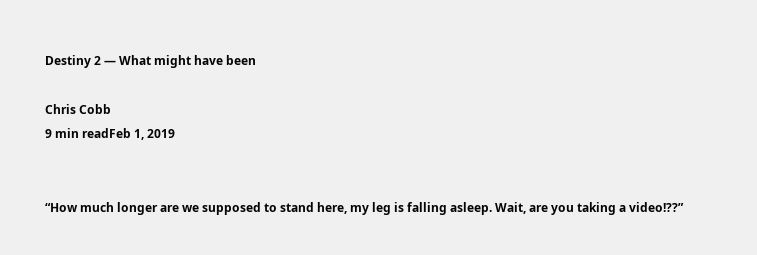Destiny 2 — What might have been

Chris Cobb
9 min readFeb 1, 2019


“How much longer are we supposed to stand here, my leg is falling asleep. Wait, are you taking a video!??”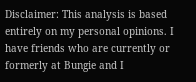Disclaimer: This analysis is based entirely on my personal opinions. I have friends who are currently or formerly at Bungie and I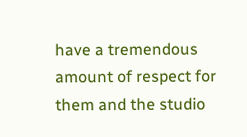have a tremendous amount of respect for them and the studio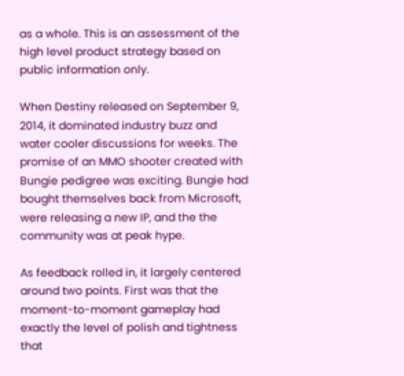as a whole. This is an assessment of the high level product strategy based on public information only.

When Destiny released on September 9, 2014, it dominated industry buzz and water cooler discussions for weeks. The promise of an MMO shooter created with Bungie pedigree was exciting. Bungie had bought themselves back from Microsoft, were releasing a new IP, and the the community was at peak hype.

As feedback rolled in, it largely centered around two points. First was that the moment-to-moment gameplay had exactly the level of polish and tightness that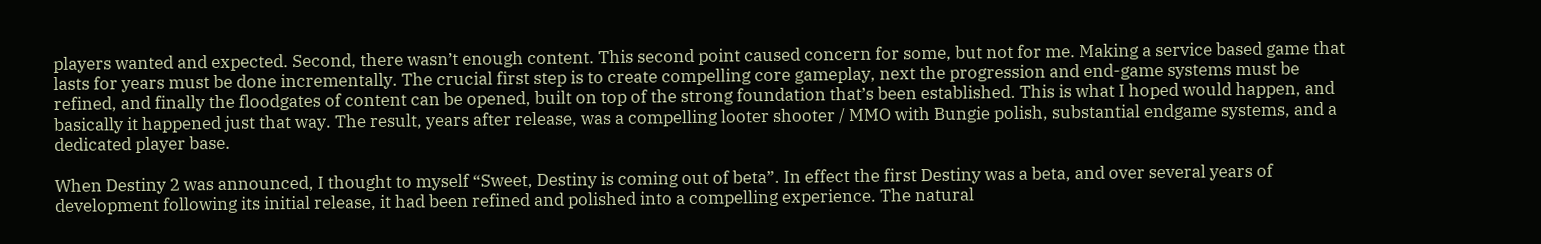players wanted and expected. Second, there wasn’t enough content. This second point caused concern for some, but not for me. Making a service based game that lasts for years must be done incrementally. The crucial first step is to create compelling core gameplay, next the progression and end-game systems must be refined, and finally the floodgates of content can be opened, built on top of the strong foundation that’s been established. This is what I hoped would happen, and basically it happened just that way. The result, years after release, was a compelling looter shooter / MMO with Bungie polish, substantial endgame systems, and a dedicated player base.

When Destiny 2 was announced, I thought to myself “Sweet, Destiny is coming out of beta”. In effect the first Destiny was a beta, and over several years of development following its initial release, it had been refined and polished into a compelling experience. The natural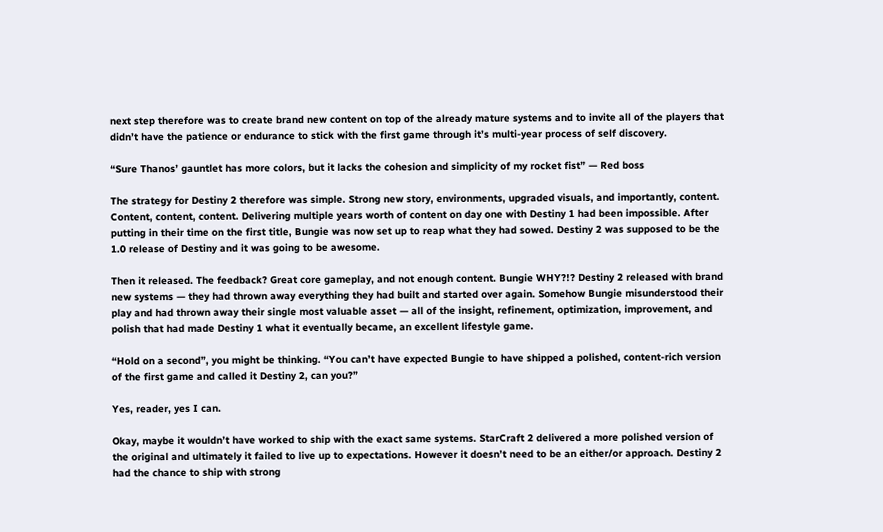next step therefore was to create brand new content on top of the already mature systems and to invite all of the players that didn’t have the patience or endurance to stick with the first game through it’s multi-year process of self discovery.

“Sure Thanos’ gauntlet has more colors, but it lacks the cohesion and simplicity of my rocket fist” — Red boss

The strategy for Destiny 2 therefore was simple. Strong new story, environments, upgraded visuals, and importantly, content. Content, content, content. Delivering multiple years worth of content on day one with Destiny 1 had been impossible. After putting in their time on the first title, Bungie was now set up to reap what they had sowed. Destiny 2 was supposed to be the 1.0 release of Destiny and it was going to be awesome.

Then it released. The feedback? Great core gameplay, and not enough content. Bungie WHY?!? Destiny 2 released with brand new systems — they had thrown away everything they had built and started over again. Somehow Bungie misunderstood their play and had thrown away their single most valuable asset — all of the insight, refinement, optimization, improvement, and polish that had made Destiny 1 what it eventually became, an excellent lifestyle game.

“Hold on a second”, you might be thinking. “You can’t have expected Bungie to have shipped a polished, content-rich version of the first game and called it Destiny 2, can you?”

Yes, reader, yes I can.

Okay, maybe it wouldn’t have worked to ship with the exact same systems. StarCraft 2 delivered a more polished version of the original and ultimately it failed to live up to expectations. However it doesn’t need to be an either/or approach. Destiny 2 had the chance to ship with strong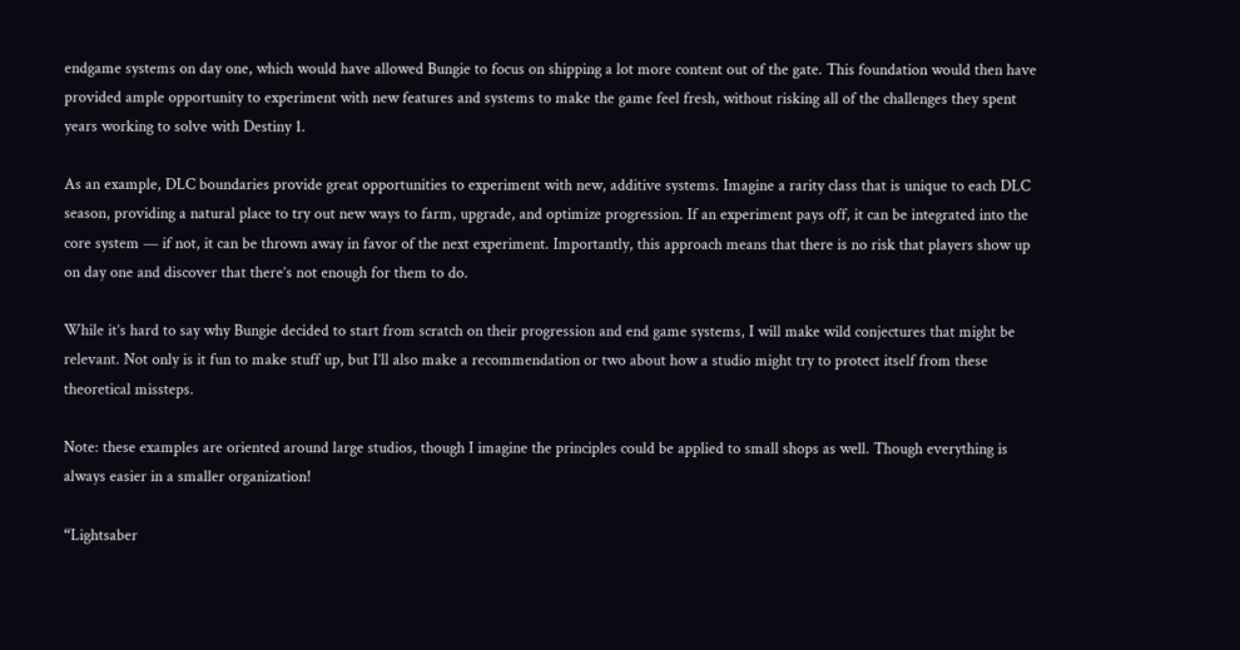endgame systems on day one, which would have allowed Bungie to focus on shipping a lot more content out of the gate. This foundation would then have provided ample opportunity to experiment with new features and systems to make the game feel fresh, without risking all of the challenges they spent years working to solve with Destiny 1.

As an example, DLC boundaries provide great opportunities to experiment with new, additive systems. Imagine a rarity class that is unique to each DLC season, providing a natural place to try out new ways to farm, upgrade, and optimize progression. If an experiment pays off, it can be integrated into the core system — if not, it can be thrown away in favor of the next experiment. Importantly, this approach means that there is no risk that players show up on day one and discover that there’s not enough for them to do.

While it’s hard to say why Bungie decided to start from scratch on their progression and end game systems, I will make wild conjectures that might be relevant. Not only is it fun to make stuff up, but I’ll also make a recommendation or two about how a studio might try to protect itself from these theoretical missteps.

Note: these examples are oriented around large studios, though I imagine the principles could be applied to small shops as well. Though everything is always easier in a smaller organization!

“Lightsaber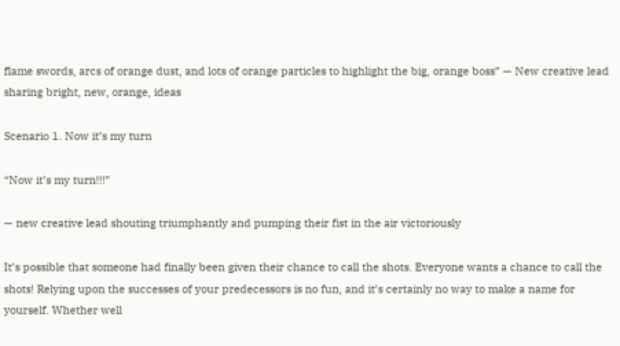flame swords, arcs of orange dust, and lots of orange particles to highlight the big, orange boss” — New creative lead sharing bright, new, orange, ideas

Scenario 1. Now it’s my turn

“Now it’s my turn!!!”

— new creative lead shouting triumphantly and pumping their fist in the air victoriously

It’s possible that someone had finally been given their chance to call the shots. Everyone wants a chance to call the shots! Relying upon the successes of your predecessors is no fun, and it’s certainly no way to make a name for yourself. Whether well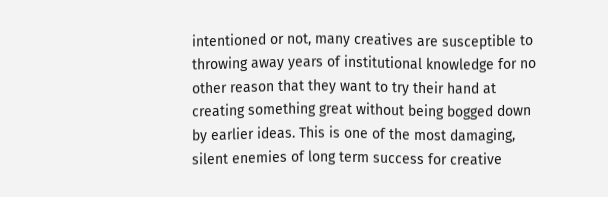intentioned or not, many creatives are susceptible to throwing away years of institutional knowledge for no other reason that they want to try their hand at creating something great without being bogged down by earlier ideas. This is one of the most damaging, silent enemies of long term success for creative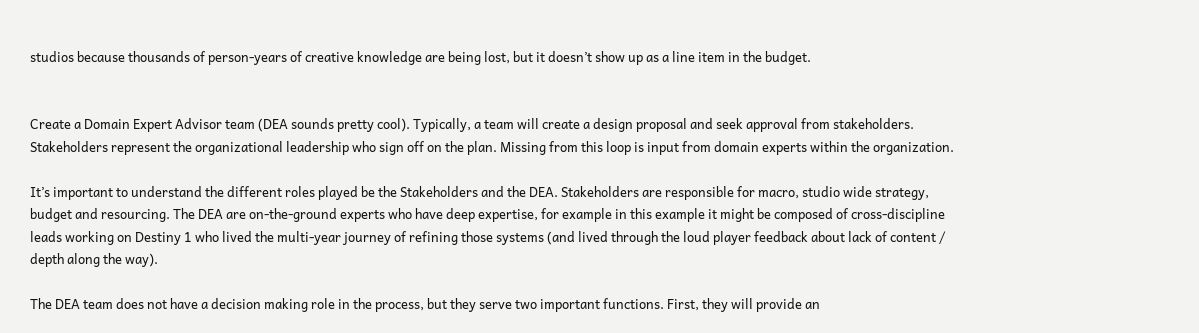studios because thousands of person-years of creative knowledge are being lost, but it doesn’t show up as a line item in the budget.


Create a Domain Expert Advisor team (DEA sounds pretty cool). Typically, a team will create a design proposal and seek approval from stakeholders. Stakeholders represent the organizational leadership who sign off on the plan. Missing from this loop is input from domain experts within the organization.

It’s important to understand the different roles played be the Stakeholders and the DEA. Stakeholders are responsible for macro, studio wide strategy, budget and resourcing. The DEA are on-the-ground experts who have deep expertise, for example in this example it might be composed of cross-discipline leads working on Destiny 1 who lived the multi-year journey of refining those systems (and lived through the loud player feedback about lack of content / depth along the way).

The DEA team does not have a decision making role in the process, but they serve two important functions. First, they will provide an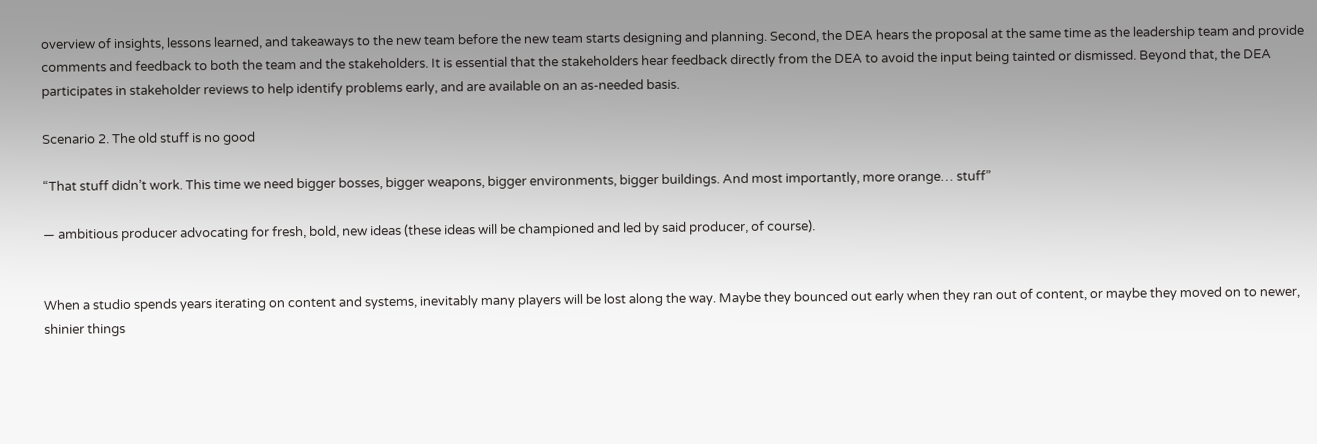overview of insights, lessons learned, and takeaways to the new team before the new team starts designing and planning. Second, the DEA hears the proposal at the same time as the leadership team and provide comments and feedback to both the team and the stakeholders. It is essential that the stakeholders hear feedback directly from the DEA to avoid the input being tainted or dismissed. Beyond that, the DEA participates in stakeholder reviews to help identify problems early, and are available on an as-needed basis.

Scenario 2. The old stuff is no good

“That stuff didn’t work. This time we need bigger bosses, bigger weapons, bigger environments, bigger buildings. And most importantly, more orange… stuff”

— ambitious producer advocating for fresh, bold, new ideas (these ideas will be championed and led by said producer, of course).


When a studio spends years iterating on content and systems, inevitably many players will be lost along the way. Maybe they bounced out early when they ran out of content, or maybe they moved on to newer, shinier things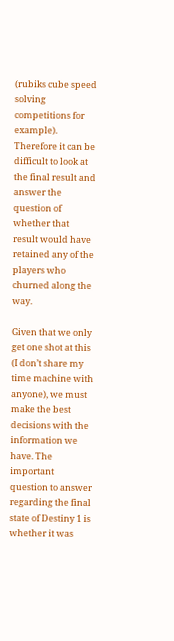(rubiks cube speed solving competitions for example). Therefore it can be difficult to look at the final result and answer the question of whether that result would have retained any of the players who churned along the way.

Given that we only get one shot at this (I don’t share my time machine with anyone), we must make the best decisions with the information we have. The important question to answer regarding the final state of Destiny 1 is whether it was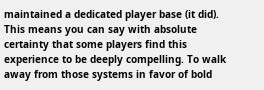maintained a dedicated player base (it did). This means you can say with absolute certainty that some players find this experience to be deeply compelling. To walk away from those systems in favor of bold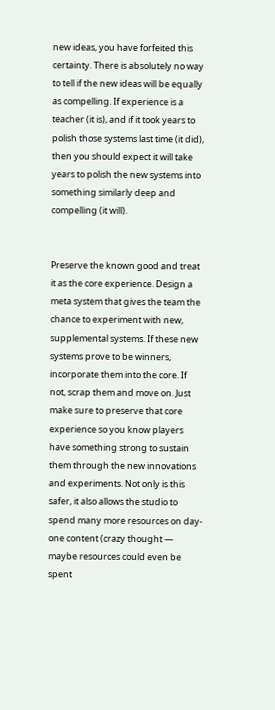new ideas, you have forfeited this certainty. There is absolutely no way to tell if the new ideas will be equally as compelling. If experience is a teacher (it is), and if it took years to polish those systems last time (it did), then you should expect it will take years to polish the new systems into something similarly deep and compelling (it will).


Preserve the known good and treat it as the core experience. Design a meta system that gives the team the chance to experiment with new, supplemental systems. If these new systems prove to be winners, incorporate them into the core. If not, scrap them and move on. Just make sure to preserve that core experience so you know players have something strong to sustain them through the new innovations and experiments. Not only is this safer, it also allows the studio to spend many more resources on day-one content (crazy thought — maybe resources could even be spent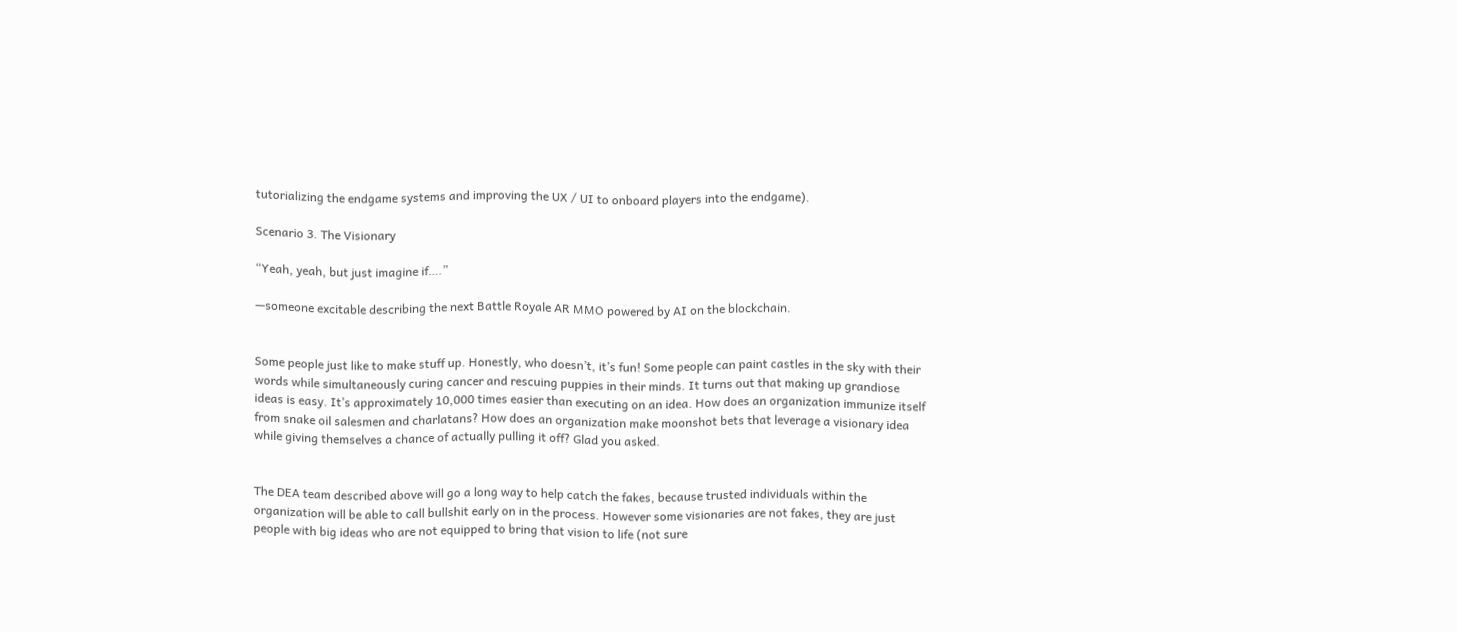tutorializing the endgame systems and improving the UX / UI to onboard players into the endgame).

Scenario 3. The Visionary

“Yeah, yeah, but just imagine if….”

—someone excitable describing the next Battle Royale AR MMO powered by AI on the blockchain.


Some people just like to make stuff up. Honestly, who doesn’t, it’s fun! Some people can paint castles in the sky with their words while simultaneously curing cancer and rescuing puppies in their minds. It turns out that making up grandiose ideas is easy. It’s approximately 10,000 times easier than executing on an idea. How does an organization immunize itself from snake oil salesmen and charlatans? How does an organization make moonshot bets that leverage a visionary idea while giving themselves a chance of actually pulling it off? Glad you asked.


The DEA team described above will go a long way to help catch the fakes, because trusted individuals within the organization will be able to call bullshit early on in the process. However some visionaries are not fakes, they are just people with big ideas who are not equipped to bring that vision to life (not sure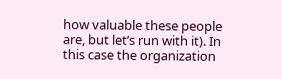how valuable these people are, but let’s run with it). In this case the organization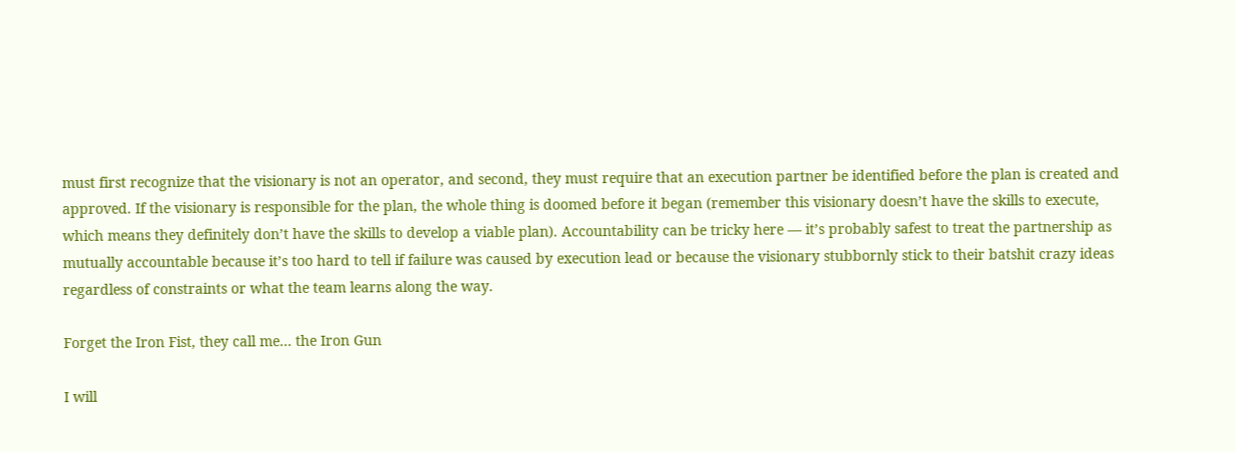must first recognize that the visionary is not an operator, and second, they must require that an execution partner be identified before the plan is created and approved. If the visionary is responsible for the plan, the whole thing is doomed before it began (remember this visionary doesn’t have the skills to execute, which means they definitely don’t have the skills to develop a viable plan). Accountability can be tricky here — it’s probably safest to treat the partnership as mutually accountable because it’s too hard to tell if failure was caused by execution lead or because the visionary stubbornly stick to their batshit crazy ideas regardless of constraints or what the team learns along the way.

Forget the Iron Fist, they call me… the Iron Gun

I will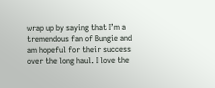wrap up by saying that I’m a tremendous fan of Bungie and am hopeful for their success over the long haul. I love the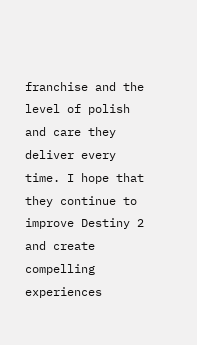franchise and the level of polish and care they deliver every time. I hope that they continue to improve Destiny 2 and create compelling experiences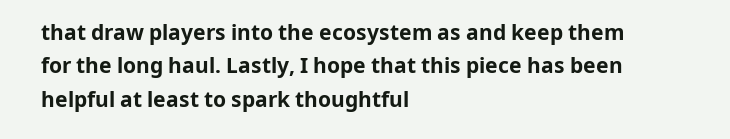that draw players into the ecosystem as and keep them for the long haul. Lastly, I hope that this piece has been helpful at least to spark thoughtful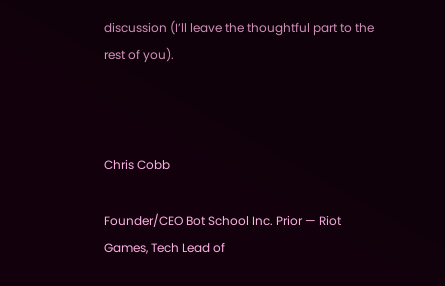discussion (I’ll leave the thoughtful part to the rest of you).



Chris Cobb

Founder/CEO Bot School Inc. Prior — Riot Games, Tech Lead of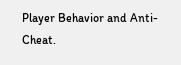Player Behavior and Anti-Cheat.